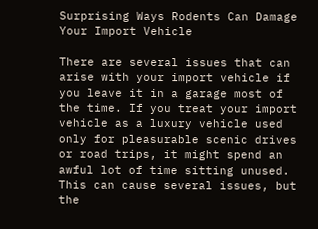Surprising Ways Rodents Can Damage Your Import Vehicle

There are several issues that can arise with your import vehicle if you leave it in a garage most of the time. If you treat your import vehicle as a luxury vehicle used only for pleasurable scenic drives or road trips, it might spend an awful lot of time sitting unused. This can cause several issues, but the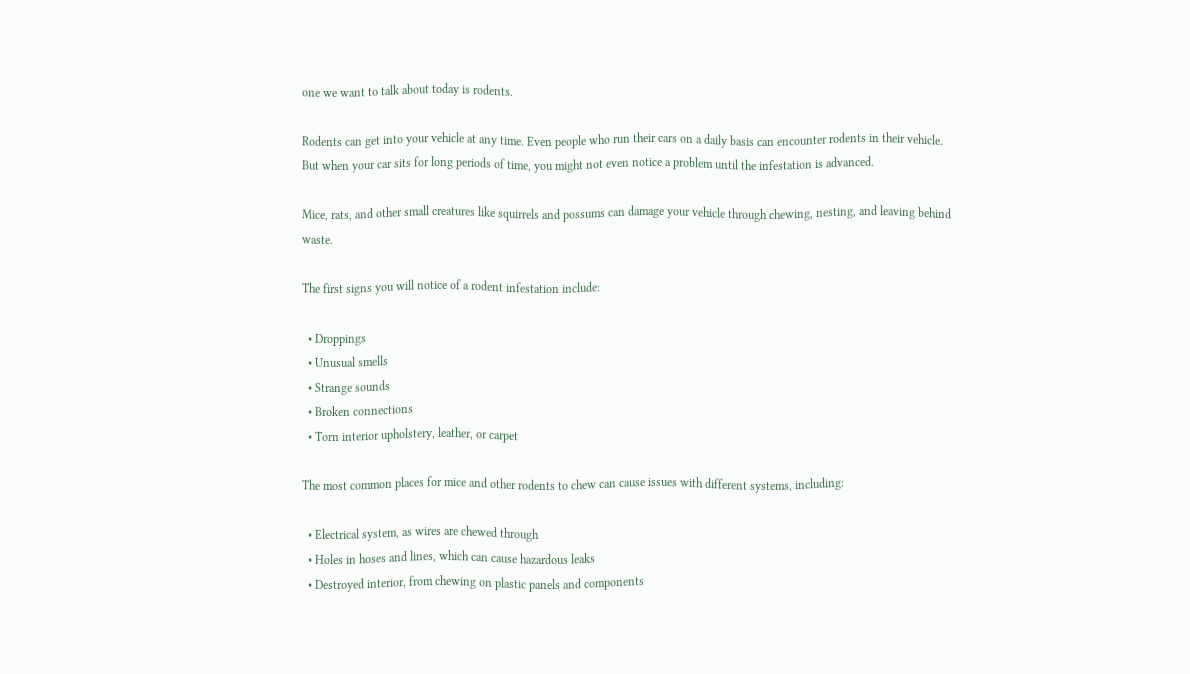one we want to talk about today is rodents.

Rodents can get into your vehicle at any time. Even people who run their cars on a daily basis can encounter rodents in their vehicle. But when your car sits for long periods of time, you might not even notice a problem until the infestation is advanced.

Mice, rats, and other small creatures like squirrels and possums can damage your vehicle through chewing, nesting, and leaving behind waste.

The first signs you will notice of a rodent infestation include:

  • Droppings
  • Unusual smells
  • Strange sounds
  • Broken connections
  • Torn interior upholstery, leather, or carpet

The most common places for mice and other rodents to chew can cause issues with different systems, including:

  • Electrical system, as wires are chewed through
  • Holes in hoses and lines, which can cause hazardous leaks
  • Destroyed interior, from chewing on plastic panels and components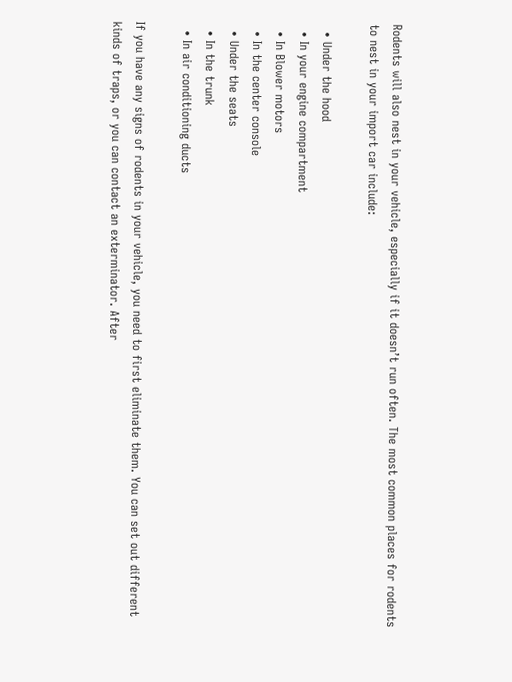Rodents will also nest in your vehicle, especially if it doesn’t run often. The most common places for rodents to nest in your import car include:

  • Under the hood
  • In your engine compartment
  • In Blower motors
  • In the center console
  • Under the seats
  • In the trunk
  • In air conditioning ducts

If you have any signs of rodents in your vehicle, you need to first eliminate them. You can set out different kinds of traps, or you can contact an exterminator. After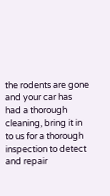the rodents are gone and your car has had a thorough cleaning, bring it in to us for a thorough inspection to detect and repair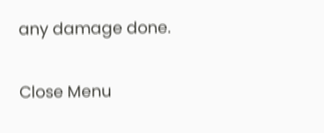any damage done.

Close Menu